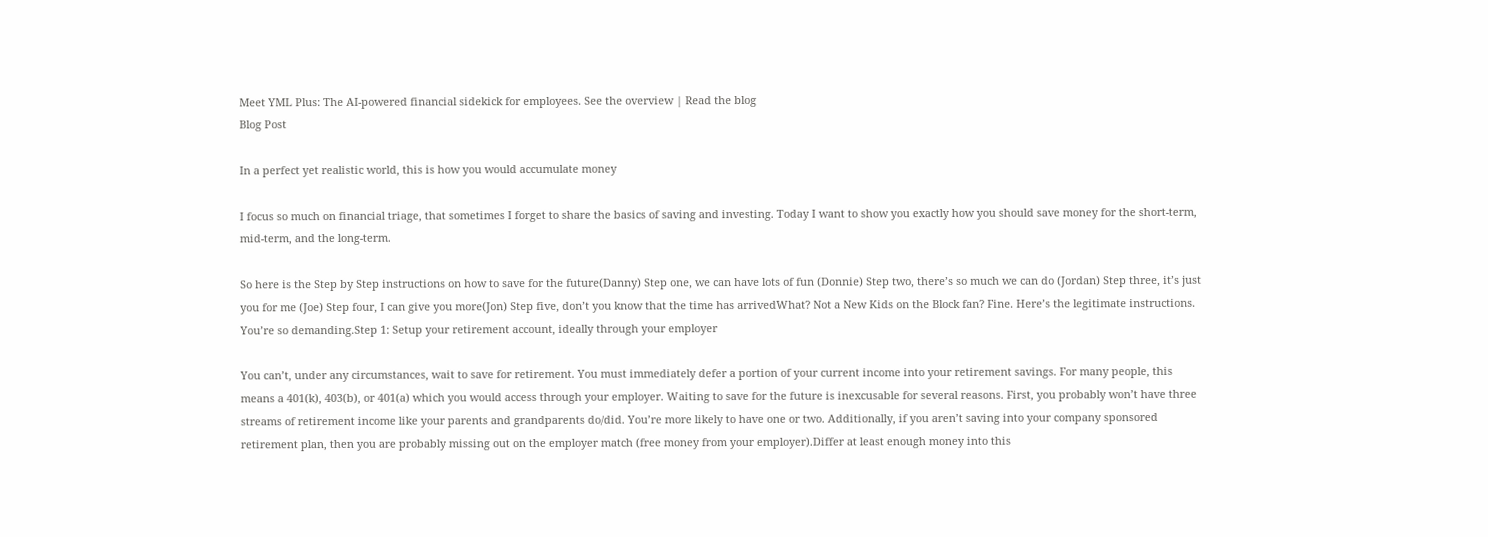Meet YML Plus: The AI-powered financial sidekick for employees. See the overview | Read the blog
Blog Post

In a perfect yet realistic world, this is how you would accumulate money

I focus so much on financial triage, that sometimes I forget to share the basics of saving and investing. Today I want to show you exactly how you should save money for the short-term, mid-term, and the long-term.

So here is the Step by Step instructions on how to save for the future(Danny) Step one, we can have lots of fun (Donnie) Step two, there’s so much we can do (Jordan) Step three, it’s just you for me (Joe) Step four, I can give you more(Jon) Step five, don’t you know that the time has arrivedWhat? Not a New Kids on the Block fan? Fine. Here’s the legitimate instructions. You’re so demanding.Step 1: Setup your retirement account, ideally through your employer

You can’t, under any circumstances, wait to save for retirement. You must immediately defer a portion of your current income into your retirement savings. For many people, this means a 401(k), 403(b), or 401(a) which you would access through your employer. Waiting to save for the future is inexcusable for several reasons. First, you probably won’t have three streams of retirement income like your parents and grandparents do/did. You’re more likely to have one or two. Additionally, if you aren’t saving into your company sponsored retirement plan, then you are probably missing out on the employer match (free money from your employer).Differ at least enough money into this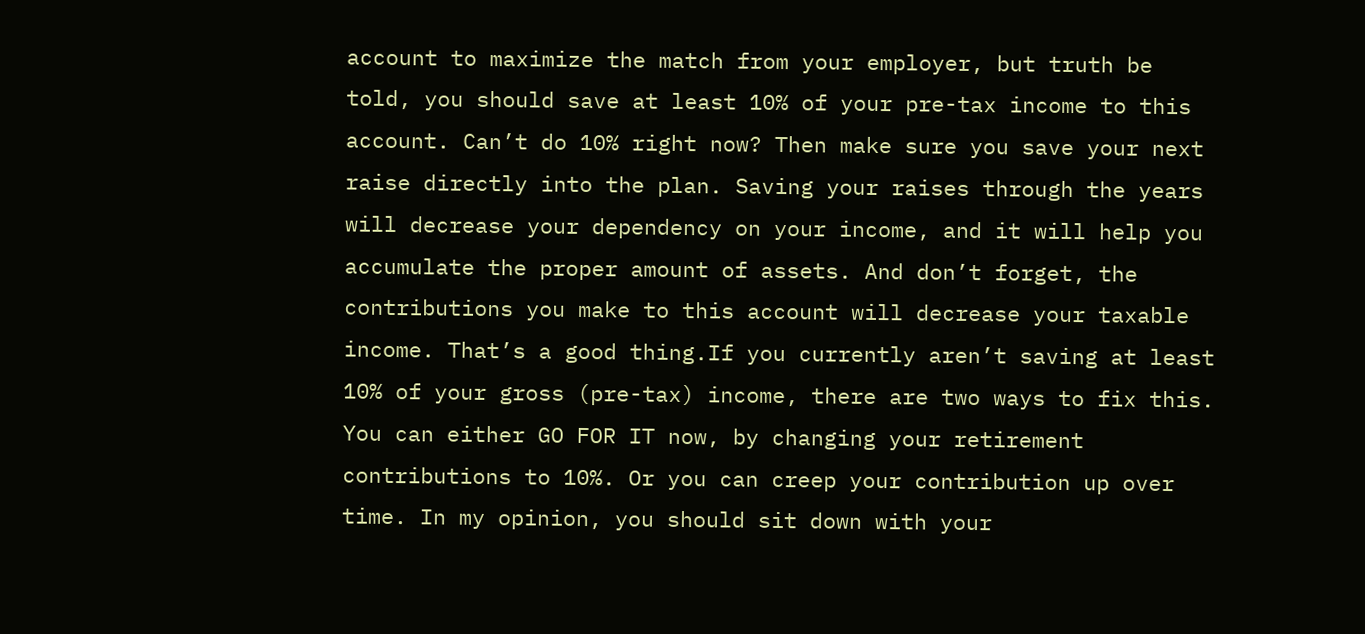account to maximize the match from your employer, but truth be told, you should save at least 10% of your pre-tax income to this account. Can’t do 10% right now? Then make sure you save your next raise directly into the plan. Saving your raises through the years will decrease your dependency on your income, and it will help you accumulate the proper amount of assets. And don’t forget, the contributions you make to this account will decrease your taxable income. That’s a good thing.If you currently aren’t saving at least 10% of your gross (pre-tax) income, there are two ways to fix this. You can either GO FOR IT now, by changing your retirement contributions to 10%. Or you can creep your contribution up over time. In my opinion, you should sit down with your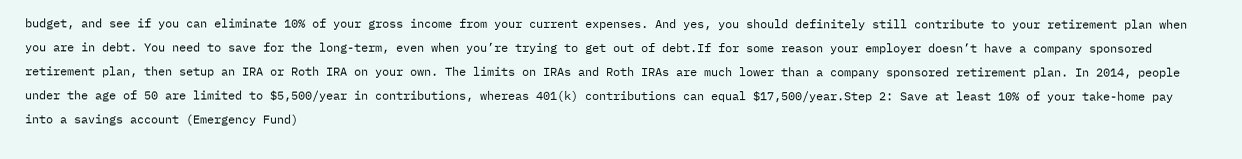budget, and see if you can eliminate 10% of your gross income from your current expenses. And yes, you should definitely still contribute to your retirement plan when you are in debt. You need to save for the long-term, even when you’re trying to get out of debt.If for some reason your employer doesn’t have a company sponsored retirement plan, then setup an IRA or Roth IRA on your own. The limits on IRAs and Roth IRAs are much lower than a company sponsored retirement plan. In 2014, people under the age of 50 are limited to $5,500/year in contributions, whereas 401(k) contributions can equal $17,500/year.Step 2: Save at least 10% of your take-home pay into a savings account (Emergency Fund)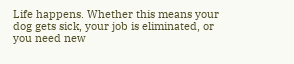Life happens. Whether this means your dog gets sick, your job is eliminated, or you need new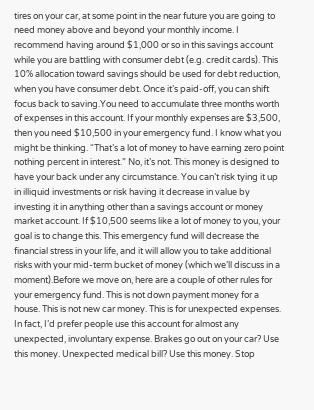tires on your car, at some point in the near future you are going to need money above and beyond your monthly income. I recommend having around $1,000 or so in this savings account while you are battling with consumer debt (e.g. credit cards). This 10% allocation toward savings should be used for debt reduction, when you have consumer debt. Once it’s paid-off, you can shift focus back to saving.You need to accumulate three months worth of expenses in this account. If your monthly expenses are $3,500, then you need $10,500 in your emergency fund. I know what you might be thinking. “That’s a lot of money to have earning zero point nothing percent in interest.” No, it’s not. This money is designed to have your back under any circumstance. You can’t risk tying it up in illiquid investments or risk having it decrease in value by investing it in anything other than a savings account or money market account. If $10,500 seems like a lot of money to you, your goal is to change this. This emergency fund will decrease the financial stress in your life, and it will allow you to take additional risks with your mid-term bucket of money (which we’ll discuss in a moment).Before we move on, here are a couple of other rules for your emergency fund. This is not down payment money for a house. This is not new car money. This is for unexpected expenses. In fact, I’d prefer people use this account for almost any unexpected, involuntary expense. Brakes go out on your car? Use this money. Unexpected medical bill? Use this money. Stop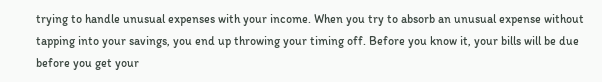trying to handle unusual expenses with your income. When you try to absorb an unusual expense without tapping into your savings, you end up throwing your timing off. Before you know it, your bills will be due before you get your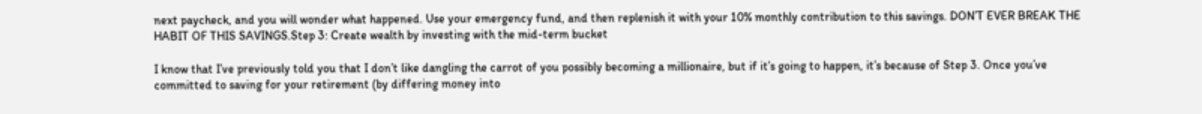next paycheck, and you will wonder what happened. Use your emergency fund, and then replenish it with your 10% monthly contribution to this savings. DON’T EVER BREAK THE HABIT OF THIS SAVINGS.Step 3: Create wealth by investing with the mid-term bucket

I know that I’ve previously told you that I don’t like dangling the carrot of you possibly becoming a millionaire, but if it’s going to happen, it’s because of Step 3. Once you’ve committed to saving for your retirement (by differing money into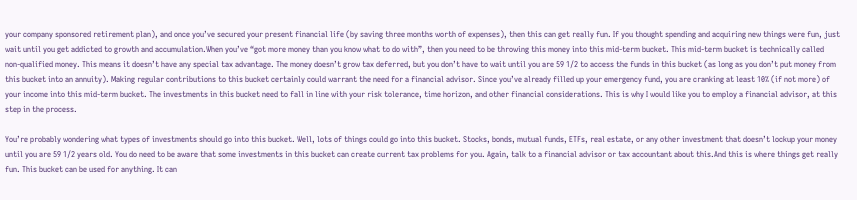your company sponsored retirement plan), and once you’ve secured your present financial life (by saving three months worth of expenses), then this can get really fun. If you thought spending and acquiring new things were fun, just wait until you get addicted to growth and accumulation.When you’ve “got more money than you know what to do with”, then you need to be throwing this money into this mid-term bucket. This mid-term bucket is technically called non-qualified money. This means it doesn’t have any special tax advantage. The money doesn’t grow tax deferred, but you don’t have to wait until you are 59 1/2 to access the funds in this bucket (as long as you don’t put money from this bucket into an annuity). Making regular contributions to this bucket certainly could warrant the need for a financial advisor. Since you’ve already filled up your emergency fund, you are cranking at least 10% (if not more) of your income into this mid-term bucket. The investments in this bucket need to fall in line with your risk tolerance, time horizon, and other financial considerations. This is why I would like you to employ a financial advisor, at this step in the process.

You’re probably wondering what types of investments should go into this bucket. Well, lots of things could go into this bucket. Stocks, bonds, mutual funds, ETFs, real estate, or any other investment that doesn’t lockup your money until you are 59 1/2 years old. You do need to be aware that some investments in this bucket can create current tax problems for you. Again, talk to a financial advisor or tax accountant about this.And this is where things get really fun. This bucket can be used for anything. It can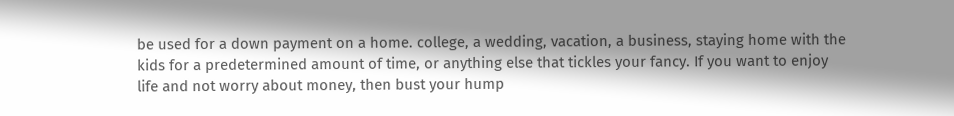be used for a down payment on a home. college, a wedding, vacation, a business, staying home with the kids for a predetermined amount of time, or anything else that tickles your fancy. If you want to enjoy life and not worry about money, then bust your hump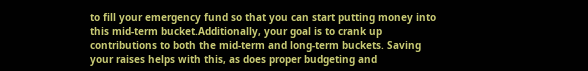to fill your emergency fund so that you can start putting money into this mid-term bucket.Additionally, your goal is to crank up contributions to both the mid-term and long-term buckets. Saving your raises helps with this, as does proper budgeting and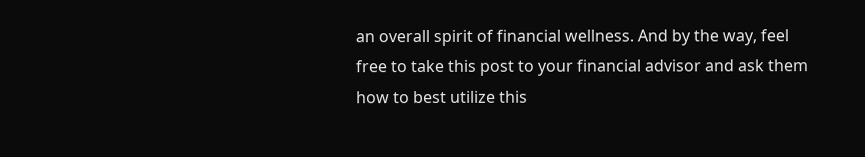an overall spirit of financial wellness. And by the way, feel free to take this post to your financial advisor and ask them how to best utilize this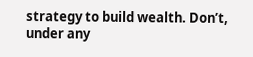strategy to build wealth. Don’t, under any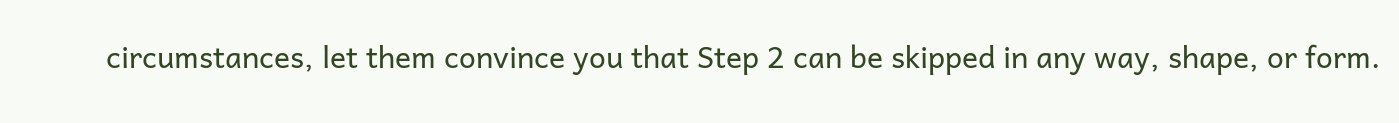circumstances, let them convince you that Step 2 can be skipped in any way, shape, or form.